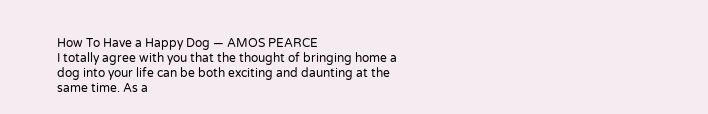How To Have a Happy Dog — AMOS PEARCE
I totally agree with you that the thought of bringing home a dog into your life can be both exciting and daunting at the same time. As a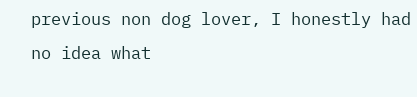previous non dog lover, I honestly had no idea what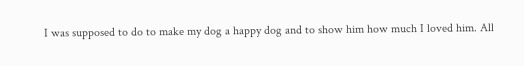I was supposed to do to make my dog a happy dog and to show him how much I loved him. All